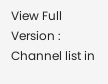View Full Version : Channel list in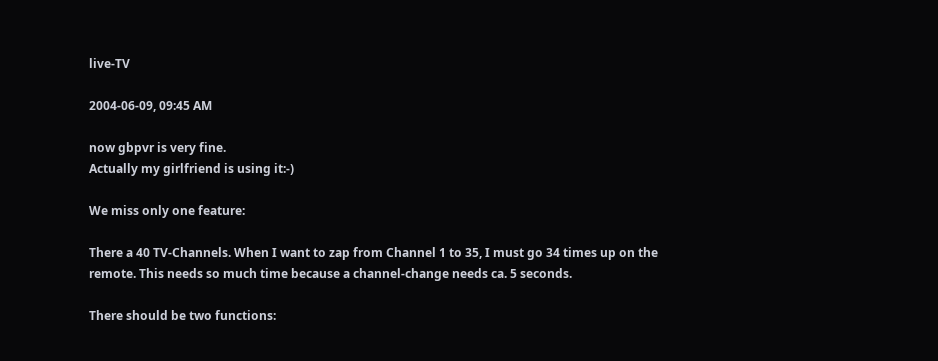live-TV

2004-06-09, 09:45 AM

now gbpvr is very fine.
Actually my girlfriend is using it:-)

We miss only one feature:

There a 40 TV-Channels. When I want to zap from Channel 1 to 35, I must go 34 times up on the remote. This needs so much time because a channel-change needs ca. 5 seconds.

There should be two functions: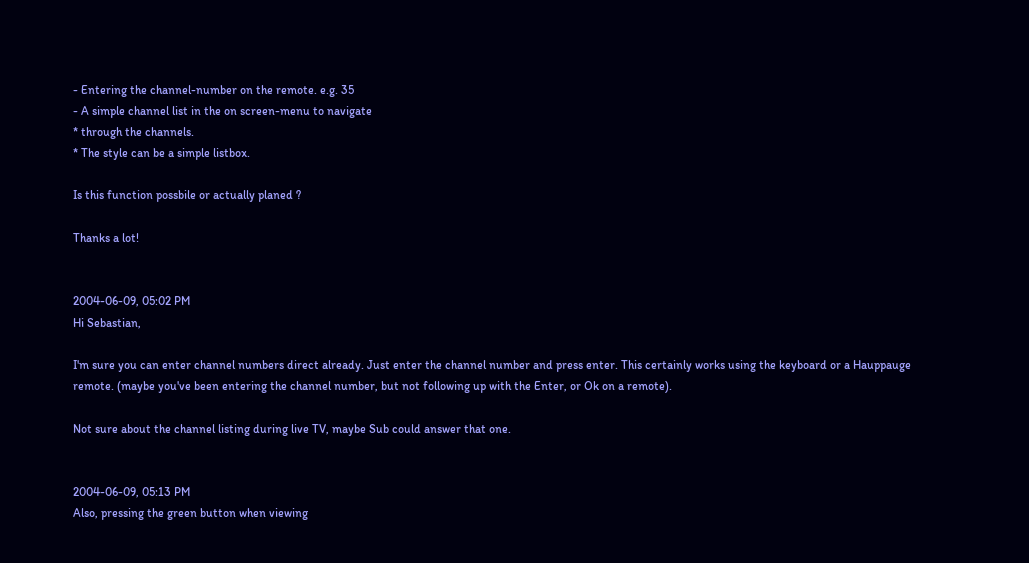- Entering the channel-number on the remote. e.g. 35
- A simple channel list in the on screen-menu to navigate
* through the channels.
* The style can be a simple listbox.

Is this function possbile or actually planed ?

Thanks a lot!


2004-06-09, 05:02 PM
Hi Sebastian,

I'm sure you can enter channel numbers direct already. Just enter the channel number and press enter. This certainly works using the keyboard or a Hauppauge remote. (maybe you've been entering the channel number, but not following up with the Enter, or Ok on a remote).

Not sure about the channel listing during live TV, maybe Sub could answer that one.


2004-06-09, 05:13 PM
Also, pressing the green button when viewing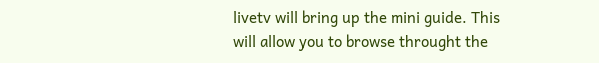livetv will bring up the mini guide. This will allow you to browse throught the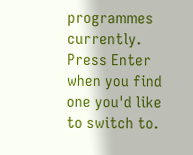programmes currently. Press Enter when you find one you'd like to switch to.